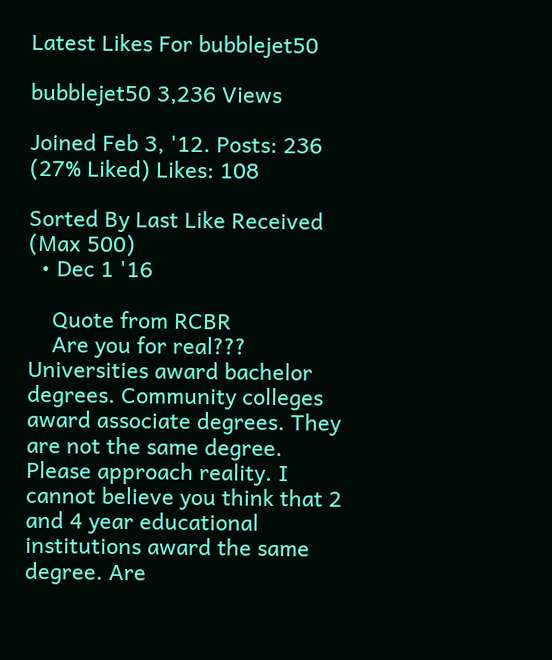Latest Likes For bubblejet50

bubblejet50 3,236 Views

Joined Feb 3, '12. Posts: 236 (27% Liked) Likes: 108

Sorted By Last Like Received (Max 500)
  • Dec 1 '16

    Quote from RCBR
    Are you for real??? Universities award bachelor degrees. Community colleges award associate degrees. They are not the same degree. Please approach reality. I cannot believe you think that 2 and 4 year educational institutions award the same degree. Are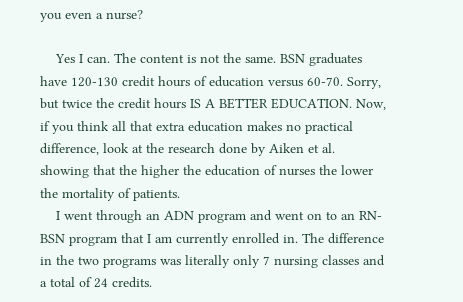you even a nurse?

    Yes I can. The content is not the same. BSN graduates have 120-130 credit hours of education versus 60-70. Sorry, but twice the credit hours IS A BETTER EDUCATION. Now, if you think all that extra education makes no practical difference, look at the research done by Aiken et al. showing that the higher the education of nurses the lower the mortality of patients.
    I went through an ADN program and went on to an RN-BSN program that I am currently enrolled in. The difference in the two programs was literally only 7 nursing classes and a total of 24 credits.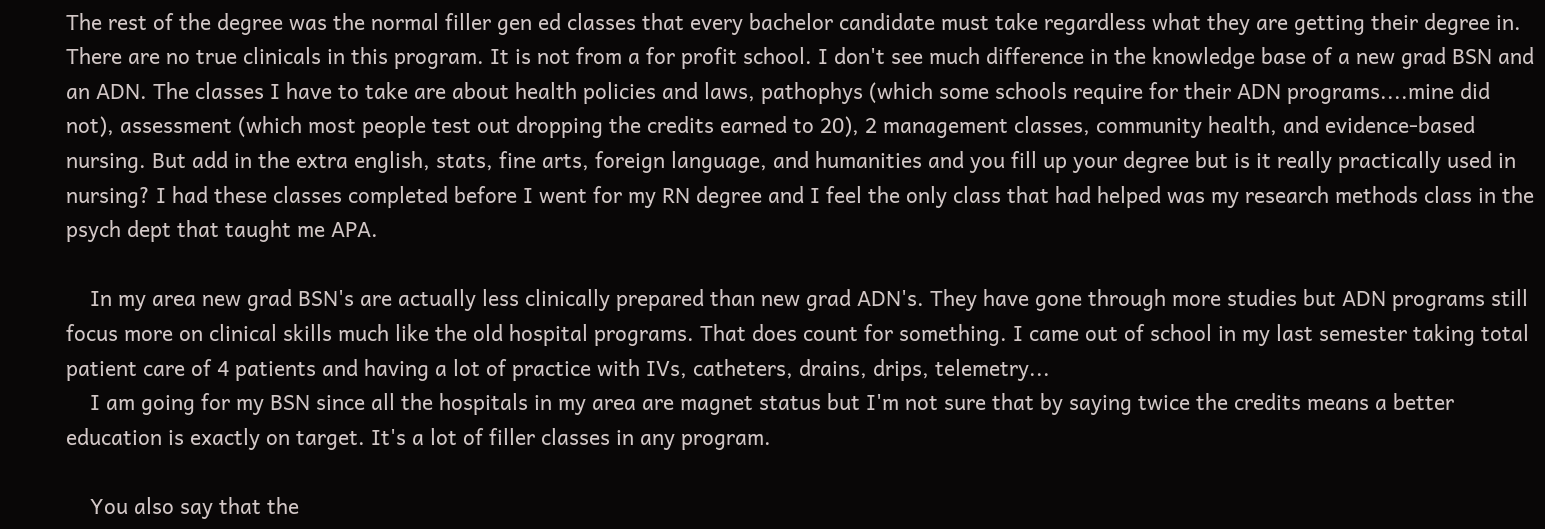The rest of the degree was the normal filler gen ed classes that every bachelor candidate must take regardless what they are getting their degree in. There are no true clinicals in this program. It is not from a for profit school. I don't see much difference in the knowledge base of a new grad BSN and an ADN. The classes I have to take are about health policies and laws, pathophys (which some schools require for their ADN programs....mine did not), assessment (which most people test out dropping the credits earned to 20), 2 management classes, community health, and evidence-based nursing. But add in the extra english, stats, fine arts, foreign language, and humanities and you fill up your degree but is it really practically used in nursing? I had these classes completed before I went for my RN degree and I feel the only class that had helped was my research methods class in the psych dept that taught me APA.

    In my area new grad BSN's are actually less clinically prepared than new grad ADN's. They have gone through more studies but ADN programs still focus more on clinical skills much like the old hospital programs. That does count for something. I came out of school in my last semester taking total patient care of 4 patients and having a lot of practice with IVs, catheters, drains, drips, telemetry...
    I am going for my BSN since all the hospitals in my area are magnet status but I'm not sure that by saying twice the credits means a better education is exactly on target. It's a lot of filler classes in any program.

    You also say that the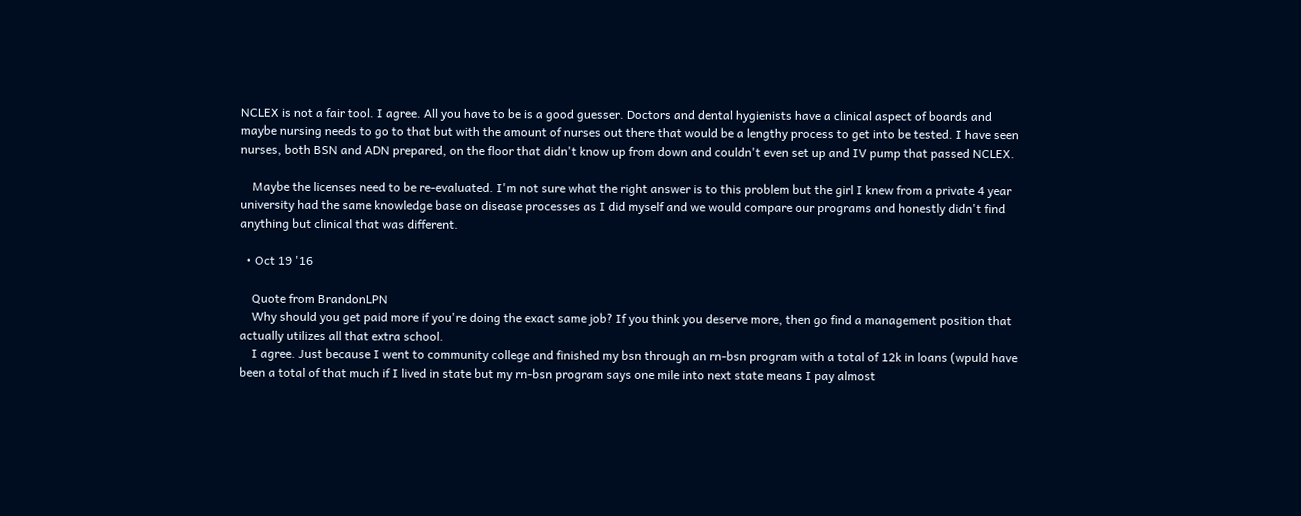NCLEX is not a fair tool. I agree. All you have to be is a good guesser. Doctors and dental hygienists have a clinical aspect of boards and maybe nursing needs to go to that but with the amount of nurses out there that would be a lengthy process to get into be tested. I have seen nurses, both BSN and ADN prepared, on the floor that didn't know up from down and couldn't even set up and IV pump that passed NCLEX.

    Maybe the licenses need to be re-evaluated. I'm not sure what the right answer is to this problem but the girl I knew from a private 4 year university had the same knowledge base on disease processes as I did myself and we would compare our programs and honestly didn't find anything but clinical that was different.

  • Oct 19 '16

    Quote from BrandonLPN
    Why should you get paid more if you're doing the exact same job? If you think you deserve more, then go find a management position that actually utilizes all that extra school.
    I agree. Just because I went to community college and finished my bsn through an rn-bsn program with a total of 12k in loans (wpuld have been a total of that much if I lived in state but my rn-bsn program says one mile into next state means I pay almost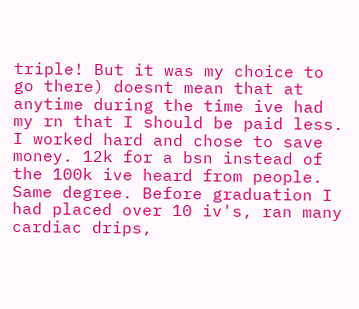triple! But it was my choice to go there) doesnt mean that at anytime during the time ive had my rn that I should be paid less. I worked hard and chose to save money. 12k for a bsn instead of the 100k ive heard from people. Same degree. Before graduation I had placed over 10 iv's, ran many cardiac drips,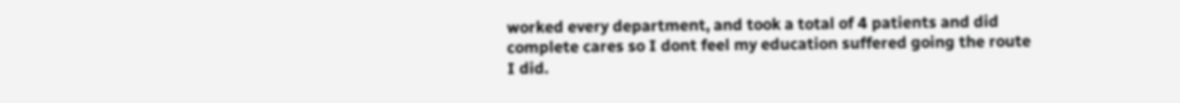worked every department, and took a total of 4 patients and did complete cares so I dont feel my education suffered going the route I did.